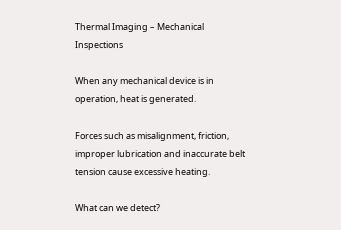Thermal Imaging – Mechanical Inspections

When any mechanical device is in operation, heat is generated.

Forces such as misalignment, friction, improper lubrication and inaccurate belt tension cause excessive heating.

What can we detect?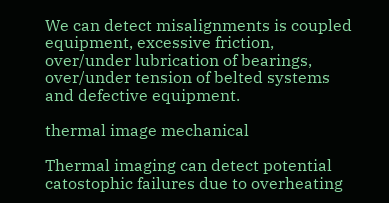We can detect misalignments is coupled equipment, excessive friction, over/under lubrication of bearings, over/under tension of belted systems and defective equipment.

thermal image mechanical

Thermal imaging can detect potential catostophic failures due to overheating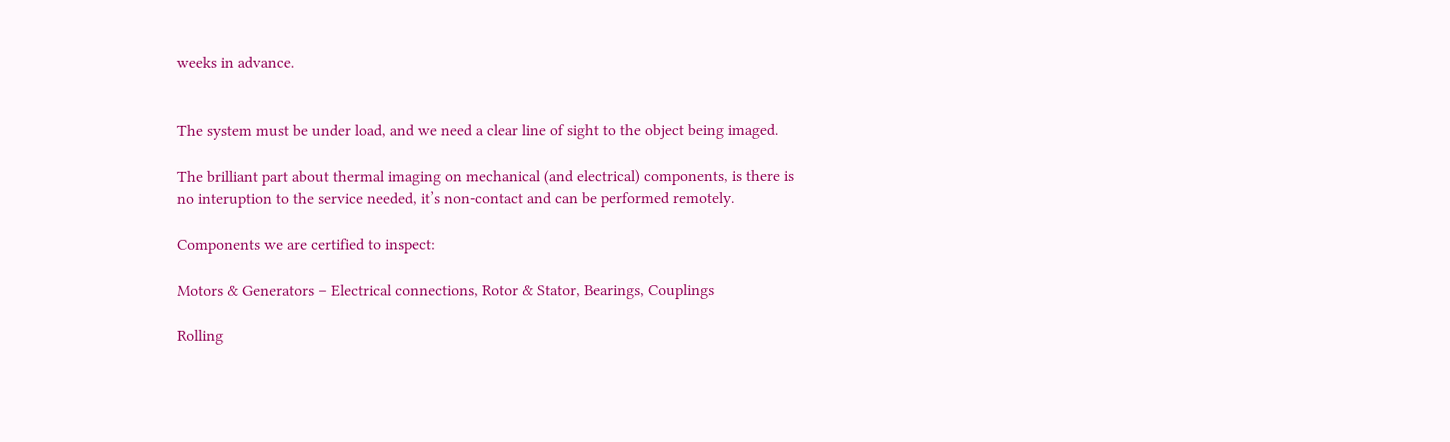weeks in advance.


The system must be under load, and we need a clear line of sight to the object being imaged.

The brilliant part about thermal imaging on mechanical (and electrical) components, is there is no interuption to the service needed, it’s non-contact and can be performed remotely.

Components we are certified to inspect:

Motors & Generators – Electrical connections, Rotor & Stator, Bearings, Couplings

Rolling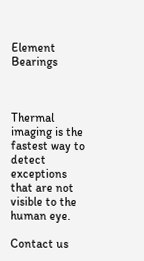Element Bearings



Thermal imaging is the fastest way to detect exceptions that are not visible to the human eye.

Contact us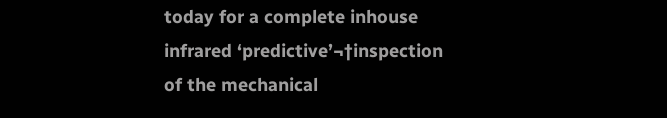today for a complete inhouse infrared ‘predictive’¬†inspection of the mechanical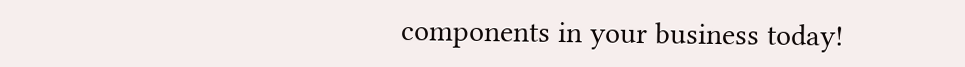components in your business today!